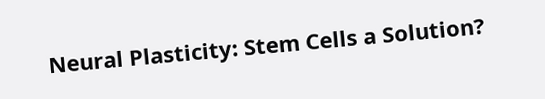Neural Plasticity: Stem Cells a Solution?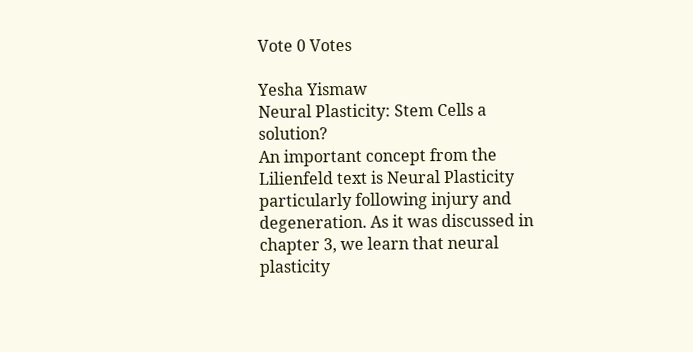Vote 0 Votes

Yesha Yismaw
Neural Plasticity: Stem Cells a solution?
An important concept from the Lilienfeld text is Neural Plasticity particularly following injury and degeneration. As it was discussed in chapter 3, we learn that neural plasticity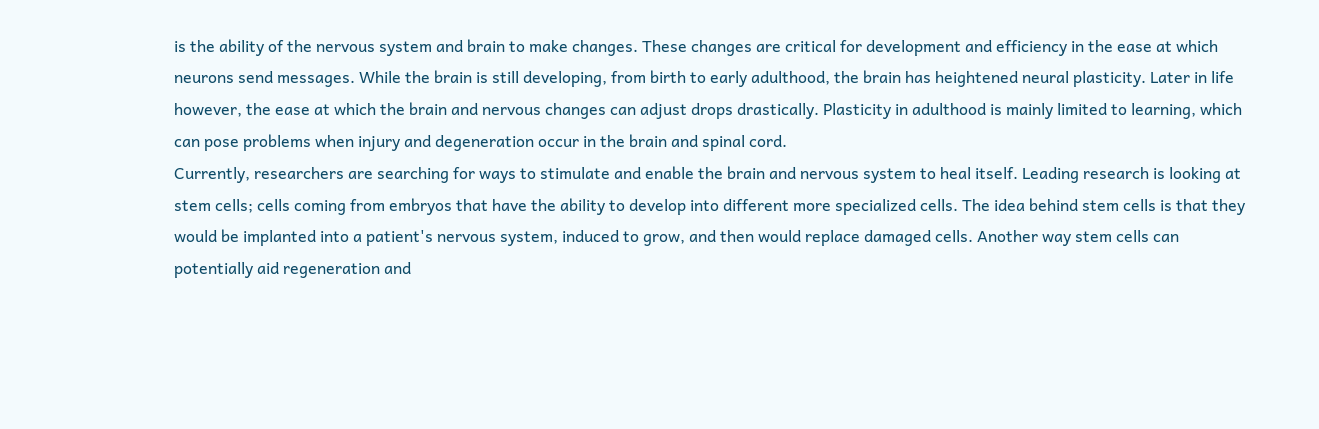is the ability of the nervous system and brain to make changes. These changes are critical for development and efficiency in the ease at which neurons send messages. While the brain is still developing, from birth to early adulthood, the brain has heightened neural plasticity. Later in life however, the ease at which the brain and nervous changes can adjust drops drastically. Plasticity in adulthood is mainly limited to learning, which can pose problems when injury and degeneration occur in the brain and spinal cord.
Currently, researchers are searching for ways to stimulate and enable the brain and nervous system to heal itself. Leading research is looking at stem cells; cells coming from embryos that have the ability to develop into different more specialized cells. The idea behind stem cells is that they would be implanted into a patient's nervous system, induced to grow, and then would replace damaged cells. Another way stem cells can potentially aid regeneration and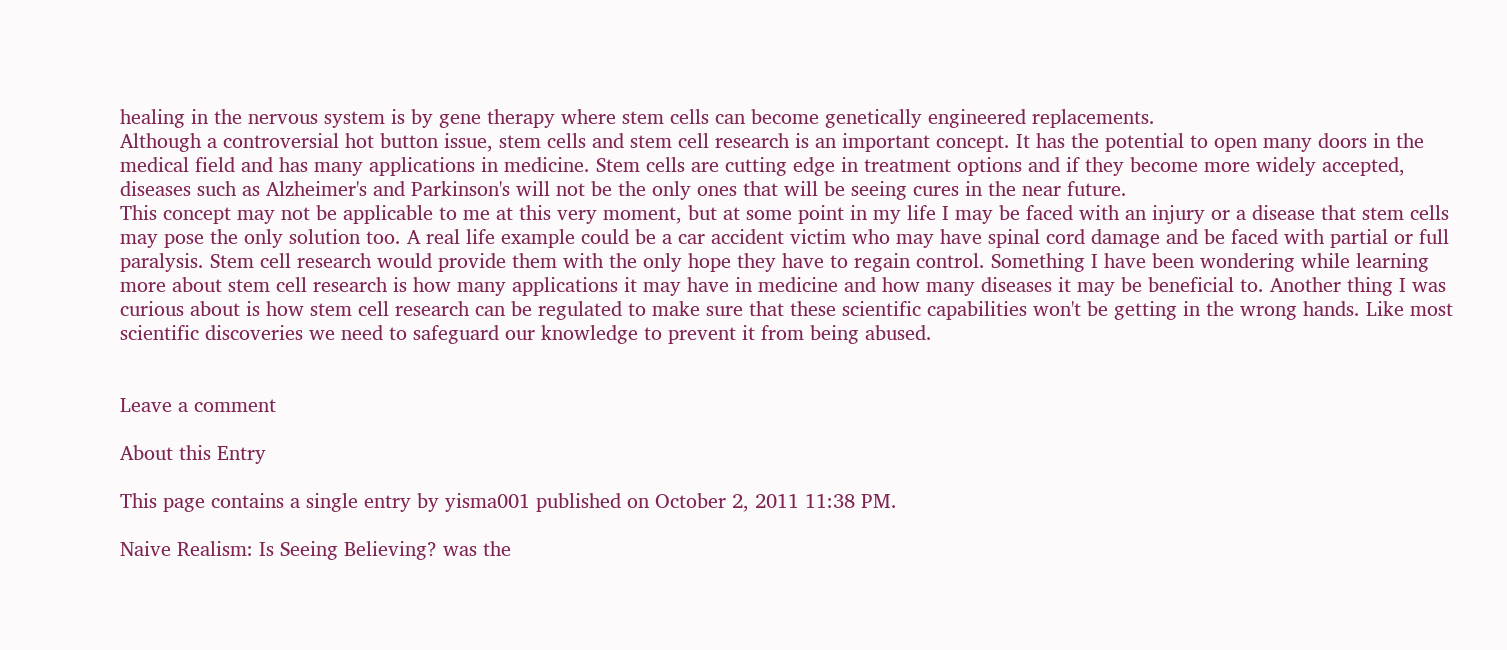healing in the nervous system is by gene therapy where stem cells can become genetically engineered replacements.
Although a controversial hot button issue, stem cells and stem cell research is an important concept. It has the potential to open many doors in the medical field and has many applications in medicine. Stem cells are cutting edge in treatment options and if they become more widely accepted, diseases such as Alzheimer's and Parkinson's will not be the only ones that will be seeing cures in the near future.
This concept may not be applicable to me at this very moment, but at some point in my life I may be faced with an injury or a disease that stem cells may pose the only solution too. A real life example could be a car accident victim who may have spinal cord damage and be faced with partial or full paralysis. Stem cell research would provide them with the only hope they have to regain control. Something I have been wondering while learning more about stem cell research is how many applications it may have in medicine and how many diseases it may be beneficial to. Another thing I was curious about is how stem cell research can be regulated to make sure that these scientific capabilities won't be getting in the wrong hands. Like most scientific discoveries we need to safeguard our knowledge to prevent it from being abused.


Leave a comment

About this Entry

This page contains a single entry by yisma001 published on October 2, 2011 11:38 PM.

Naive Realism: Is Seeing Believing? was the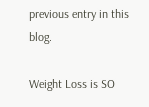previous entry in this blog.

Weight Loss is SO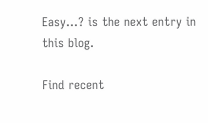Easy...? is the next entry in this blog.

Find recent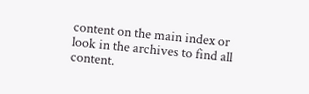content on the main index or look in the archives to find all content.